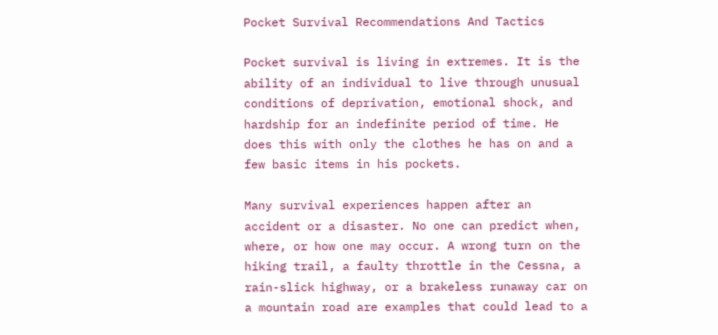Pocket Survival Recommendations And Tactics

Pocket survival is living in extremes. It is the ability of an individual to live through unusual conditions of deprivation, emotional shock, and hardship for an indefinite period of time. He does this with only the clothes he has on and a few basic items in his pockets.

Many survival experiences happen after an accident or a disaster. No one can predict when, where, or how one may occur. A wrong turn on the hiking trail, a faulty throttle in the Cessna, a rain-slick highway, or a brakeless runaway car on a mountain road are examples that could lead to a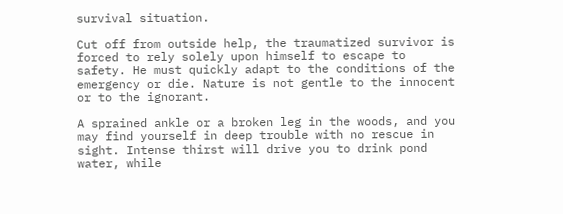survival situation.

Cut off from outside help, the traumatized survivor is forced to rely solely upon himself to escape to safety. He must quickly adapt to the conditions of the emergency or die. Nature is not gentle to the innocent or to the ignorant.

A sprained ankle or a broken leg in the woods, and you may find yourself in deep trouble with no rescue in sight. Intense thirst will drive you to drink pond water, while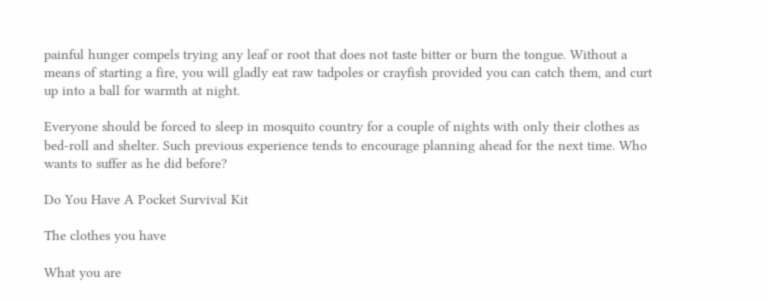painful hunger compels trying any leaf or root that does not taste bitter or burn the tongue. Without a means of starting a fire, you will gladly eat raw tadpoles or crayfish provided you can catch them, and curt up into a ball for warmth at night.

Everyone should be forced to sleep in mosquito country for a couple of nights with only their clothes as bed-roll and shelter. Such previous experience tends to encourage planning ahead for the next time. Who wants to suffer as he did before?

Do You Have A Pocket Survival Kit

The clothes you have

What you are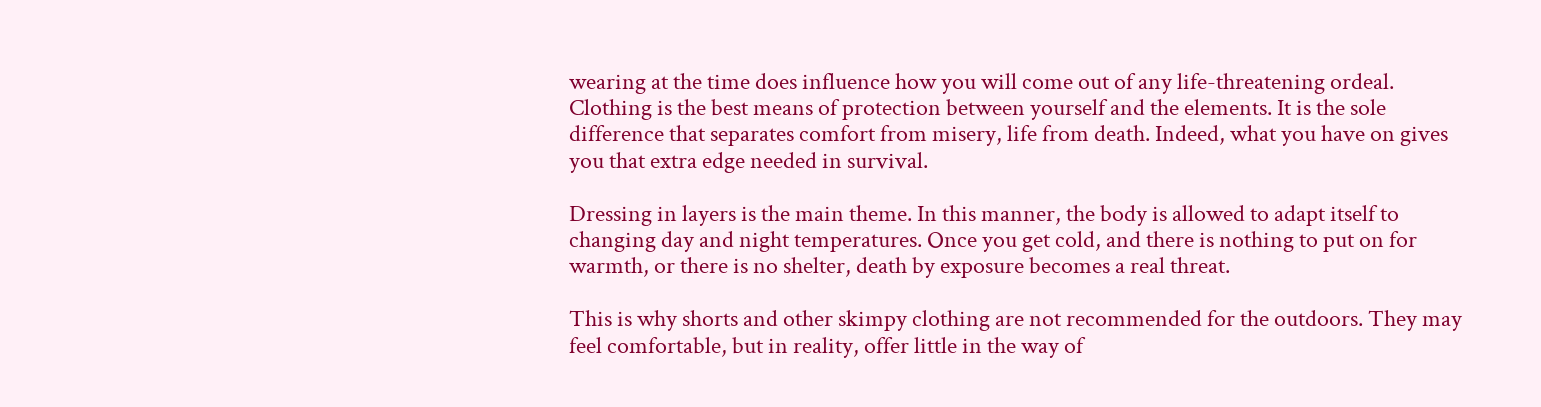wearing at the time does influence how you will come out of any life-threatening ordeal. Clothing is the best means of protection between yourself and the elements. It is the sole difference that separates comfort from misery, life from death. Indeed, what you have on gives you that extra edge needed in survival.

Dressing in layers is the main theme. In this manner, the body is allowed to adapt itself to changing day and night temperatures. Once you get cold, and there is nothing to put on for warmth, or there is no shelter, death by exposure becomes a real threat.

This is why shorts and other skimpy clothing are not recommended for the outdoors. They may feel comfortable, but in reality, offer little in the way of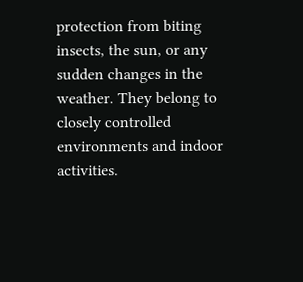protection from biting insects, the sun, or any sudden changes in the weather. They belong to closely controlled environments and indoor activities.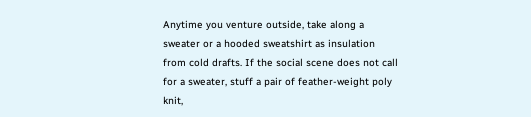Anytime you venture outside, take along a sweater or a hooded sweatshirt as insulation from cold drafts. If the social scene does not call for a sweater, stuff a pair of feather-weight poly knit,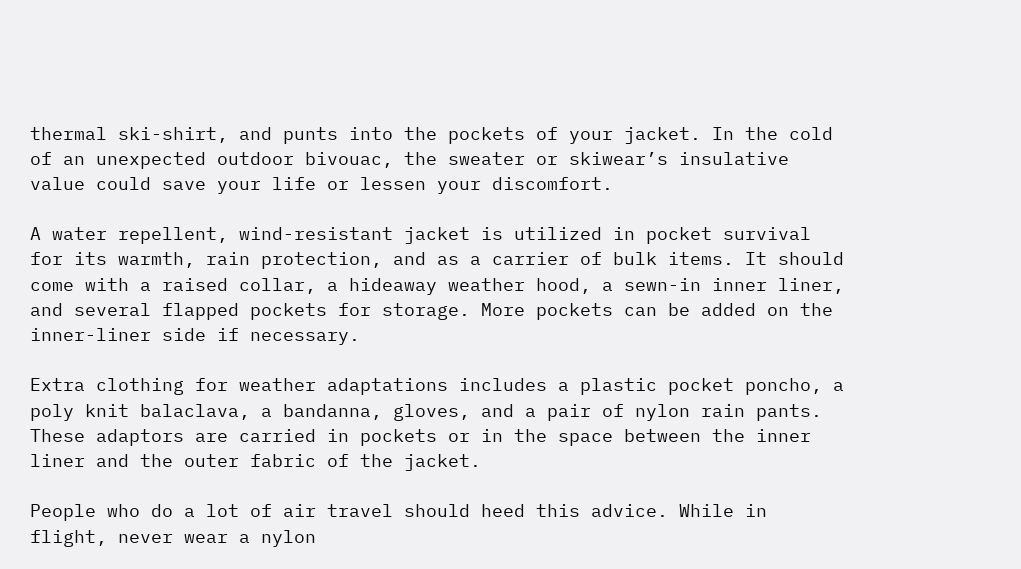thermal ski-shirt, and punts into the pockets of your jacket. In the cold of an unexpected outdoor bivouac, the sweater or skiwear’s insulative value could save your life or lessen your discomfort.

A water repellent, wind-resistant jacket is utilized in pocket survival for its warmth, rain protection, and as a carrier of bulk items. It should come with a raised collar, a hideaway weather hood, a sewn-in inner liner, and several flapped pockets for storage. More pockets can be added on the inner-liner side if necessary.

Extra clothing for weather adaptations includes a plastic pocket poncho, a poly knit balaclava, a bandanna, gloves, and a pair of nylon rain pants. These adaptors are carried in pockets or in the space between the inner liner and the outer fabric of the jacket.

People who do a lot of air travel should heed this advice. While in flight, never wear a nylon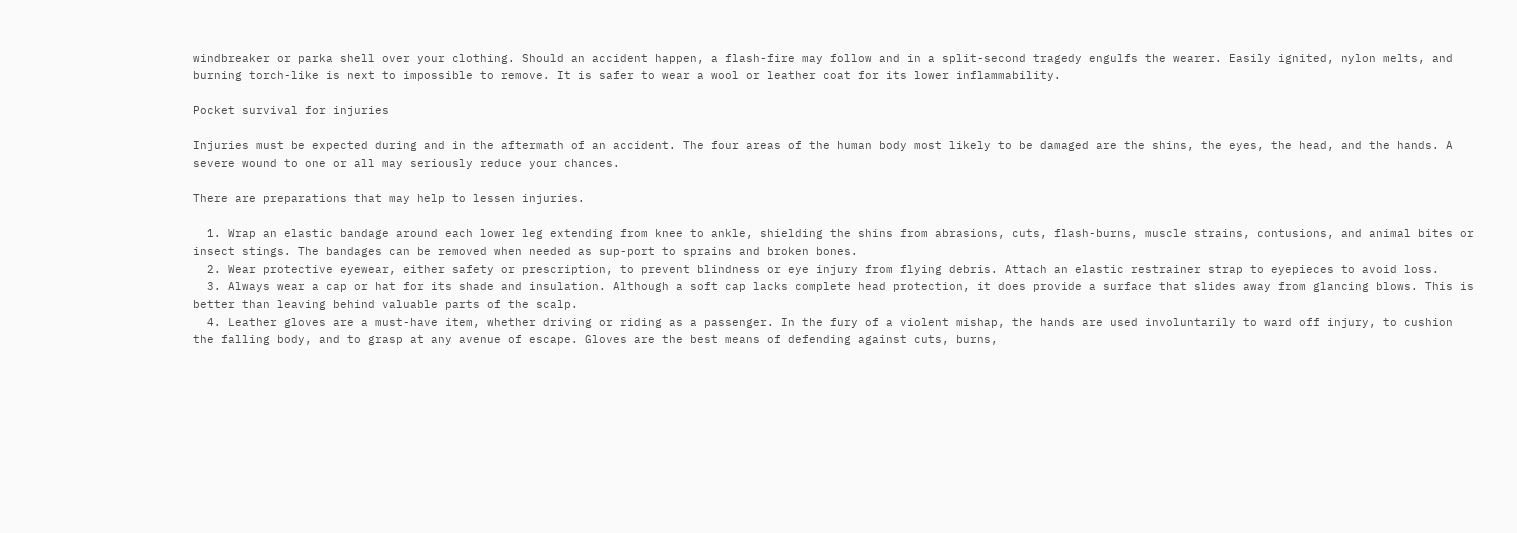windbreaker or parka shell over your clothing. Should an accident happen, a flash-fire may follow and in a split-second tragedy engulfs the wearer. Easily ignited, nylon melts, and burning torch-like is next to impossible to remove. It is safer to wear a wool or leather coat for its lower inflammability.

Pocket survival for injuries

Injuries must be expected during and in the aftermath of an accident. The four areas of the human body most likely to be damaged are the shins, the eyes, the head, and the hands. A severe wound to one or all may seriously reduce your chances.

There are preparations that may help to lessen injuries.

  1. Wrap an elastic bandage around each lower leg extending from knee to ankle, shielding the shins from abrasions, cuts, flash-burns, muscle strains, contusions, and animal bites or insect stings. The bandages can be removed when needed as sup-port to sprains and broken bones.
  2. Wear protective eyewear, either safety or prescription, to prevent blindness or eye injury from flying debris. Attach an elastic restrainer strap to eyepieces to avoid loss.
  3. Always wear a cap or hat for its shade and insulation. Although a soft cap lacks complete head protection, it does provide a surface that slides away from glancing blows. This is better than leaving behind valuable parts of the scalp.
  4. Leather gloves are a must-have item, whether driving or riding as a passenger. In the fury of a violent mishap, the hands are used involuntarily to ward off injury, to cushion the falling body, and to grasp at any avenue of escape. Gloves are the best means of defending against cuts, burns,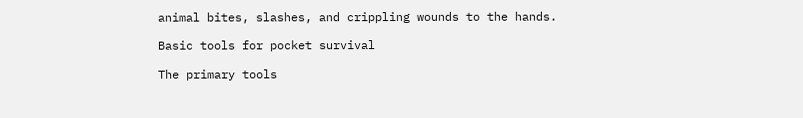animal bites, slashes, and crippling wounds to the hands.

Basic tools for pocket survival

The primary tools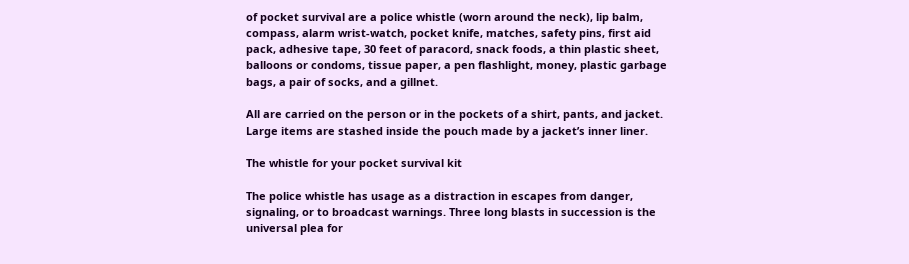of pocket survival are a police whistle (worn around the neck), lip balm, compass, alarm wrist-watch, pocket knife, matches, safety pins, first aid pack, adhesive tape, 30 feet of paracord, snack foods, a thin plastic sheet, balloons or condoms, tissue paper, a pen flashlight, money, plastic garbage bags, a pair of socks, and a gillnet.

All are carried on the person or in the pockets of a shirt, pants, and jacket. Large items are stashed inside the pouch made by a jacket’s inner liner.

The whistle for your pocket survival kit

The police whistle has usage as a distraction in escapes from danger, signaling, or to broadcast warnings. Three long blasts in succession is the universal plea for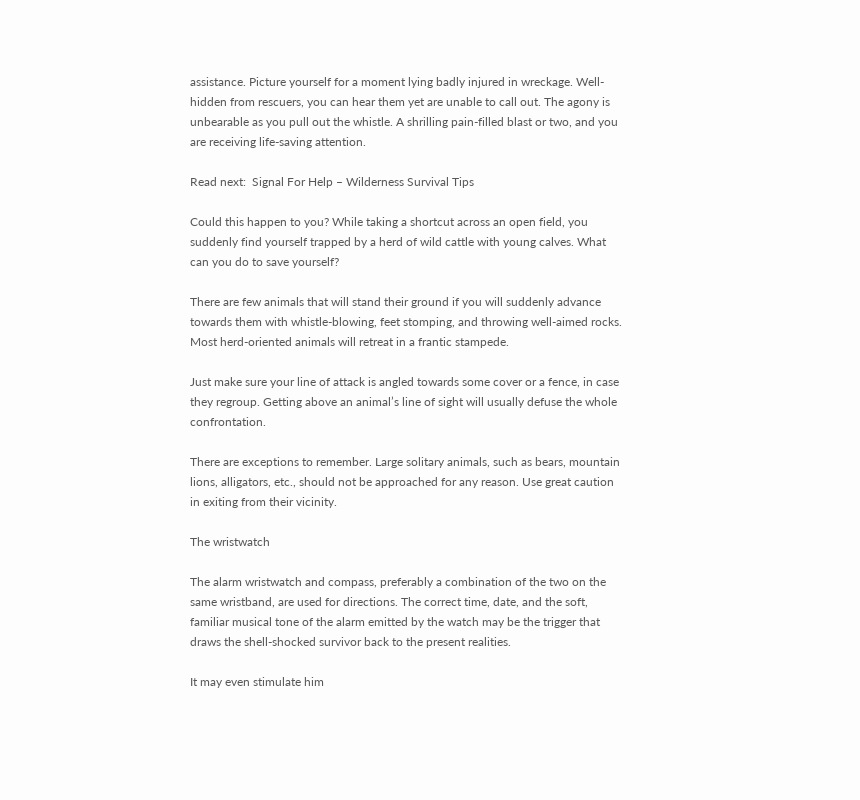assistance. Picture yourself for a moment lying badly injured in wreckage. Well-hidden from rescuers, you can hear them yet are unable to call out. The agony is unbearable as you pull out the whistle. A shrilling pain-filled blast or two, and you are receiving life-saving attention.

Read next:  Signal For Help – Wilderness Survival Tips

Could this happen to you? While taking a shortcut across an open field, you suddenly find yourself trapped by a herd of wild cattle with young calves. What can you do to save yourself?

There are few animals that will stand their ground if you will suddenly advance towards them with whistle-blowing, feet stomping, and throwing well-aimed rocks. Most herd-oriented animals will retreat in a frantic stampede.

Just make sure your line of attack is angled towards some cover or a fence, in case they regroup. Getting above an animal’s line of sight will usually defuse the whole confrontation.

There are exceptions to remember. Large solitary animals, such as bears, mountain lions, alligators, etc., should not be approached for any reason. Use great caution in exiting from their vicinity.

The wristwatch

The alarm wristwatch and compass, preferably a combination of the two on the same wristband, are used for directions. The correct time, date, and the soft, familiar musical tone of the alarm emitted by the watch may be the trigger that draws the shell-shocked survivor back to the present realities.

It may even stimulate him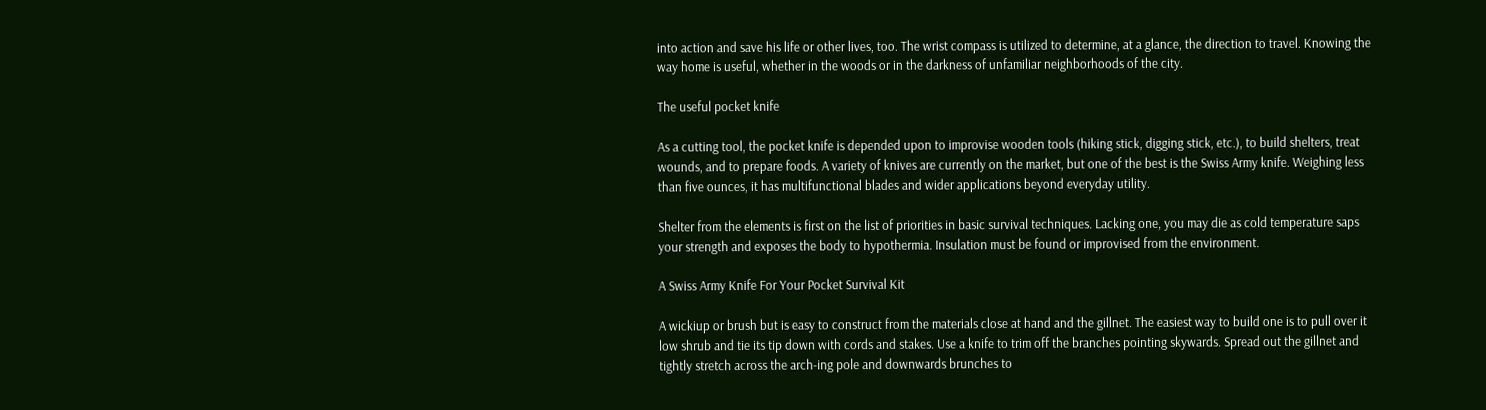into action and save his life or other lives, too. The wrist compass is utilized to determine, at a glance, the direction to travel. Knowing the way home is useful, whether in the woods or in the darkness of unfamiliar neighborhoods of the city.

The useful pocket knife

As a cutting tool, the pocket knife is depended upon to improvise wooden tools (hiking stick, digging stick, etc.), to build shelters, treat wounds, and to prepare foods. A variety of knives are currently on the market, but one of the best is the Swiss Army knife. Weighing less than five ounces, it has multifunctional blades and wider applications beyond everyday utility.

Shelter from the elements is first on the list of priorities in basic survival techniques. Lacking one, you may die as cold temperature saps your strength and exposes the body to hypothermia. Insulation must be found or improvised from the environment.

A Swiss Army Knife For Your Pocket Survival Kit

A wickiup or brush but is easy to construct from the materials close at hand and the gillnet. The easiest way to build one is to pull over it low shrub and tie its tip down with cords and stakes. Use a knife to trim off the branches pointing skywards. Spread out the gillnet and tightly stretch across the arch-ing pole and downwards brunches to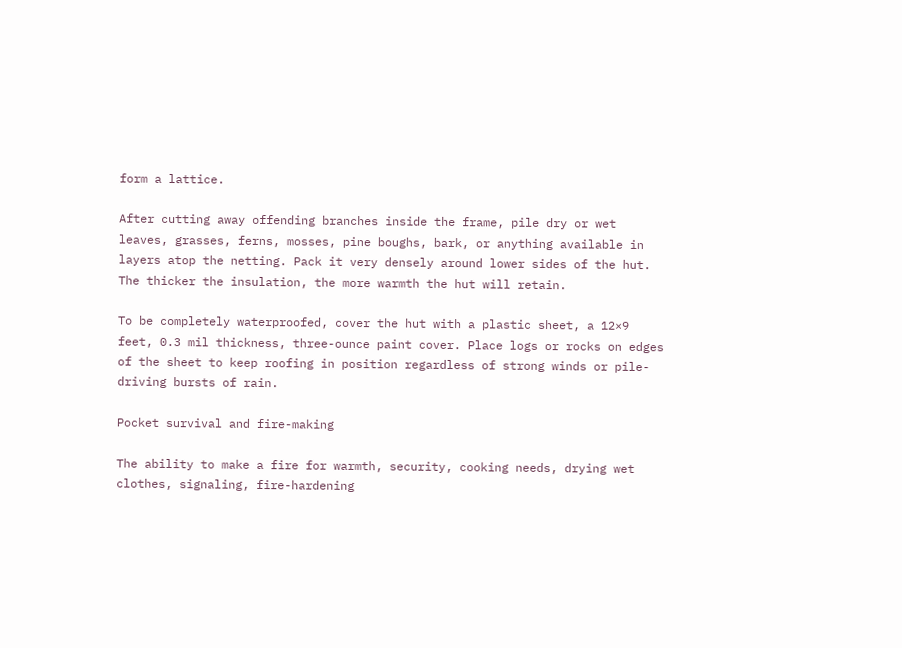form a lattice.

After cutting away offending branches inside the frame, pile dry or wet leaves, grasses, ferns, mosses, pine boughs, bark, or anything available in layers atop the netting. Pack it very densely around lower sides of the hut. The thicker the insulation, the more warmth the hut will retain.

To be completely waterproofed, cover the hut with a plastic sheet, a 12×9 feet, 0.3 mil thickness, three-ounce paint cover. Place logs or rocks on edges of the sheet to keep roofing in position regardless of strong winds or pile-driving bursts of rain.

Pocket survival and fire-making

The ability to make a fire for warmth, security, cooking needs, drying wet clothes, signaling, fire-hardening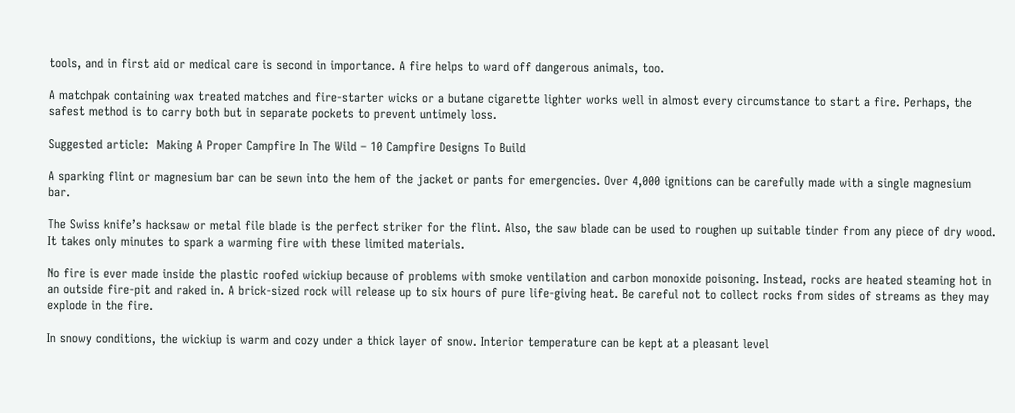tools, and in first aid or medical care is second in importance. A fire helps to ward off dangerous animals, too.

A matchpak containing wax treated matches and fire-starter wicks or a butane cigarette lighter works well in almost every circumstance to start a fire. Perhaps, the safest method is to carry both but in separate pockets to prevent untimely loss.

Suggested article:  Making A Proper Campfire In The Wild – 10 Campfire Designs To Build

A sparking flint or magnesium bar can be sewn into the hem of the jacket or pants for emergencies. Over 4,000 ignitions can be carefully made with a single magnesium bar.

The Swiss knife’s hacksaw or metal file blade is the perfect striker for the flint. Also, the saw blade can be used to roughen up suitable tinder from any piece of dry wood. It takes only minutes to spark a warming fire with these limited materials.

No fire is ever made inside the plastic roofed wickiup because of problems with smoke ventilation and carbon monoxide poisoning. Instead, rocks are heated steaming hot in an outside fire-pit and raked in. A brick-sized rock will release up to six hours of pure life-giving heat. Be careful not to collect rocks from sides of streams as they may explode in the fire.

In snowy conditions, the wickiup is warm and cozy under a thick layer of snow. Interior temperature can be kept at a pleasant level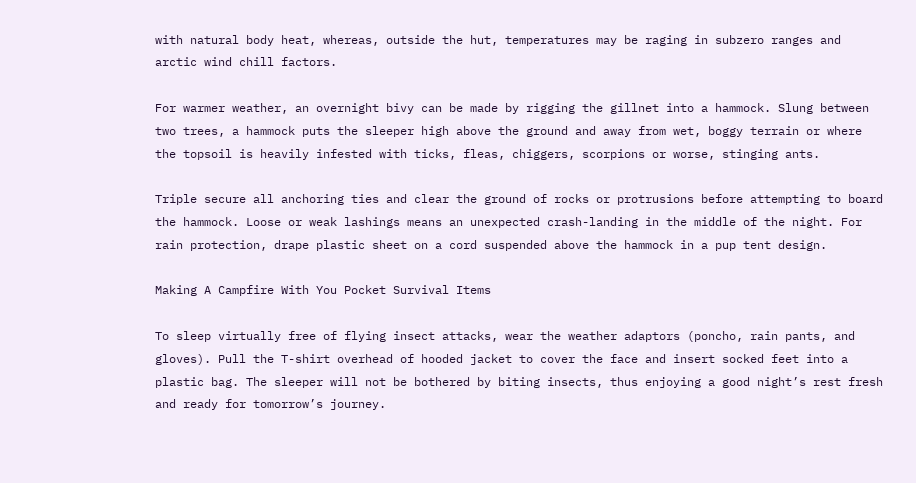with natural body heat, whereas, outside the hut, temperatures may be raging in subzero ranges and arctic wind chill factors.

For warmer weather, an overnight bivy can be made by rigging the gillnet into a hammock. Slung between two trees, a hammock puts the sleeper high above the ground and away from wet, boggy terrain or where the topsoil is heavily infested with ticks, fleas, chiggers, scorpions or worse, stinging ants.

Triple secure all anchoring ties and clear the ground of rocks or protrusions before attempting to board the hammock. Loose or weak lashings means an unexpected crash-landing in the middle of the night. For rain protection, drape plastic sheet on a cord suspended above the hammock in a pup tent design.

Making A Campfire With You Pocket Survival Items

To sleep virtually free of flying insect attacks, wear the weather adaptors (poncho, rain pants, and gloves). Pull the T-shirt overhead of hooded jacket to cover the face and insert socked feet into a plastic bag. The sleeper will not be bothered by biting insects, thus enjoying a good night’s rest fresh and ready for tomorrow’s journey.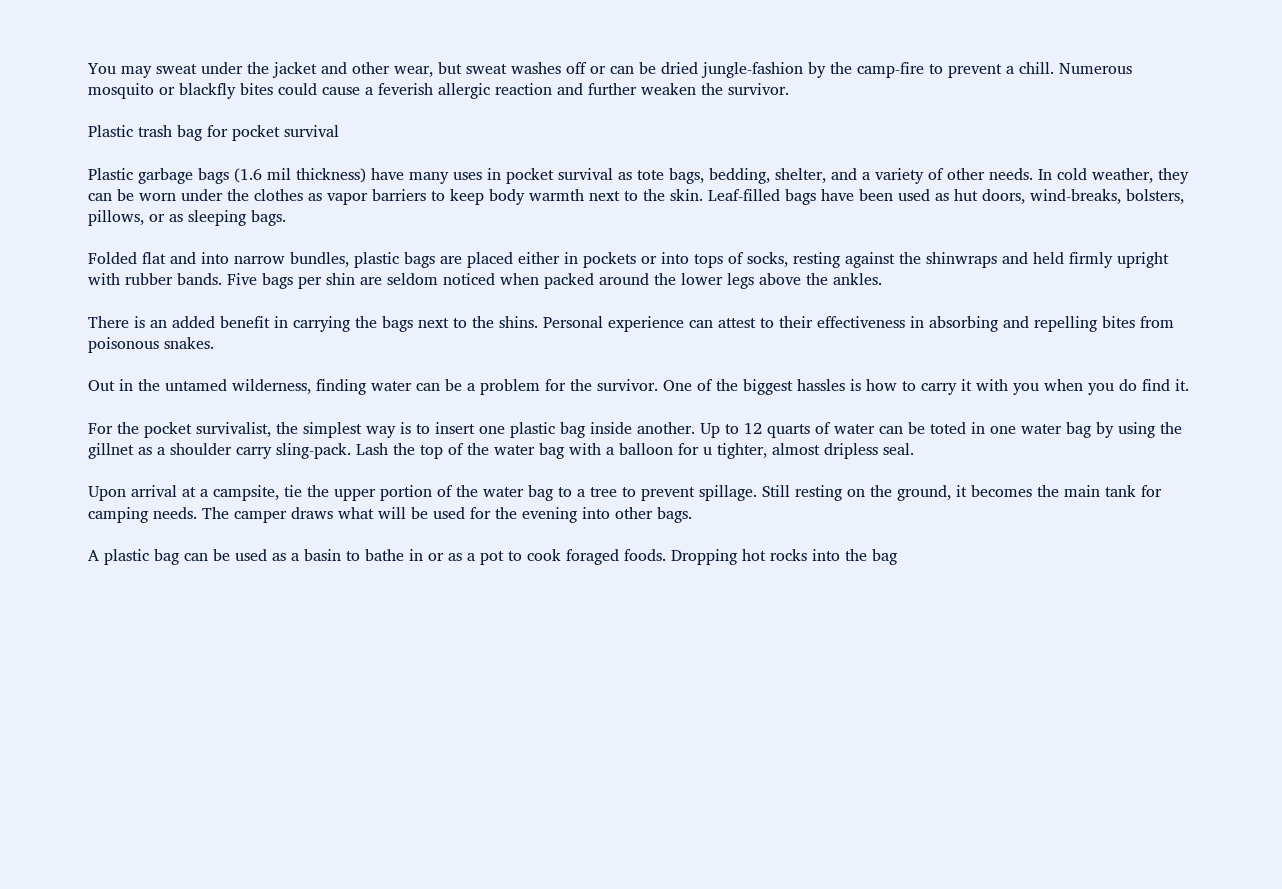You may sweat under the jacket and other wear, but sweat washes off or can be dried jungle-fashion by the camp-fire to prevent a chill. Numerous mosquito or blackfly bites could cause a feverish allergic reaction and further weaken the survivor.

Plastic trash bag for pocket survival

Plastic garbage bags (1.6 mil thickness) have many uses in pocket survival as tote bags, bedding, shelter, and a variety of other needs. In cold weather, they can be worn under the clothes as vapor barriers to keep body warmth next to the skin. Leaf-filled bags have been used as hut doors, wind-breaks, bolsters, pillows, or as sleeping bags.

Folded flat and into narrow bundles, plastic bags are placed either in pockets or into tops of socks, resting against the shinwraps and held firmly upright with rubber bands. Five bags per shin are seldom noticed when packed around the lower legs above the ankles.

There is an added benefit in carrying the bags next to the shins. Personal experience can attest to their effectiveness in absorbing and repelling bites from poisonous snakes.

Out in the untamed wilderness, finding water can be a problem for the survivor. One of the biggest hassles is how to carry it with you when you do find it.

For the pocket survivalist, the simplest way is to insert one plastic bag inside another. Up to 12 quarts of water can be toted in one water bag by using the gillnet as a shoulder carry sling-pack. Lash the top of the water bag with a balloon for u tighter, almost dripless seal.

Upon arrival at a campsite, tie the upper portion of the water bag to a tree to prevent spillage. Still resting on the ground, it becomes the main tank for camping needs. The camper draws what will be used for the evening into other bags.

A plastic bag can be used as a basin to bathe in or as a pot to cook foraged foods. Dropping hot rocks into the bag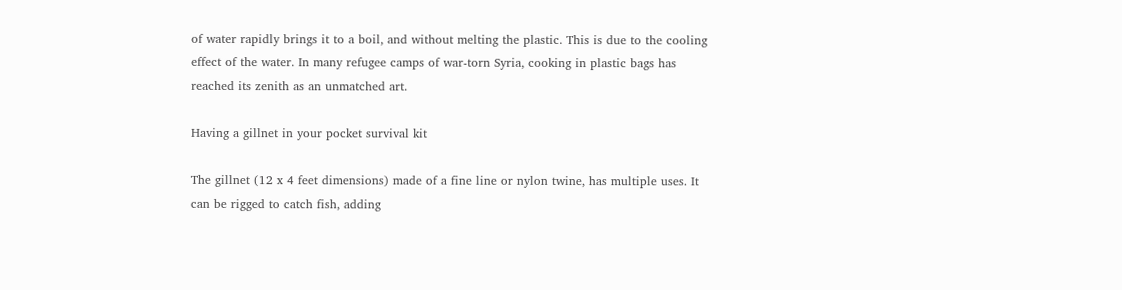of water rapidly brings it to a boil, and without melting the plastic. This is due to the cooling effect of the water. In many refugee camps of war-torn Syria, cooking in plastic bags has reached its zenith as an unmatched art.

Having a gillnet in your pocket survival kit

The gillnet (12 x 4 feet dimensions) made of a fine line or nylon twine, has multiple uses. It can be rigged to catch fish, adding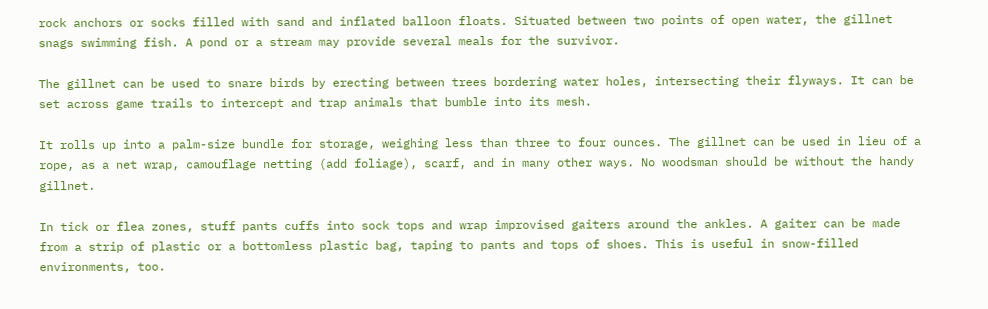rock anchors or socks filled with sand and inflated balloon floats. Situated between two points of open water, the gillnet snags swimming fish. A pond or a stream may provide several meals for the survivor.

The gillnet can be used to snare birds by erecting between trees bordering water holes, intersecting their flyways. It can be set across game trails to intercept and trap animals that bumble into its mesh.

It rolls up into a palm-size bundle for storage, weighing less than three to four ounces. The gillnet can be used in lieu of a rope, as a net wrap, camouflage netting (add foliage), scarf, and in many other ways. No woodsman should be without the handy gillnet.

In tick or flea zones, stuff pants cuffs into sock tops and wrap improvised gaiters around the ankles. A gaiter can be made from a strip of plastic or a bottomless plastic bag, taping to pants and tops of shoes. This is useful in snow-filled environments, too.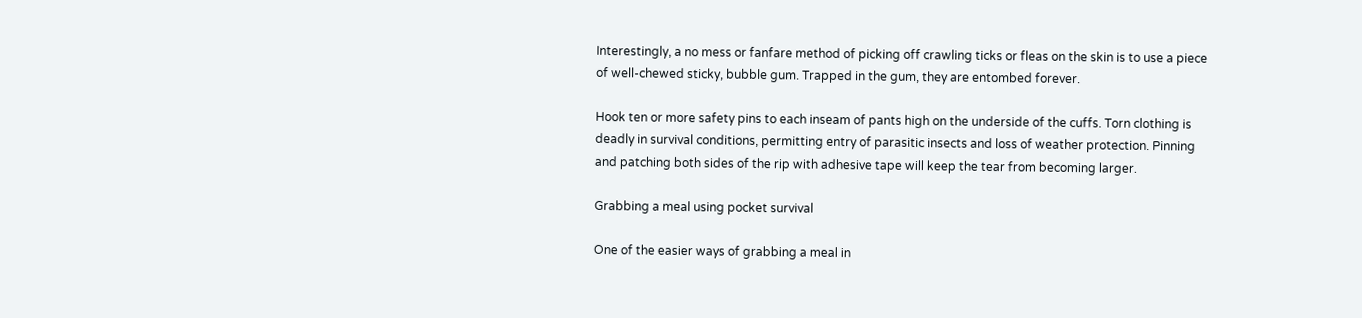Interestingly, a no mess or fanfare method of picking off crawling ticks or fleas on the skin is to use a piece of well-chewed sticky, bubble gum. Trapped in the gum, they are entombed forever.

Hook ten or more safety pins to each inseam of pants high on the underside of the cuffs. Torn clothing is deadly in survival conditions, permitting entry of parasitic insects and loss of weather protection. Pinning and patching both sides of the rip with adhesive tape will keep the tear from becoming larger.

Grabbing a meal using pocket survival

One of the easier ways of grabbing a meal in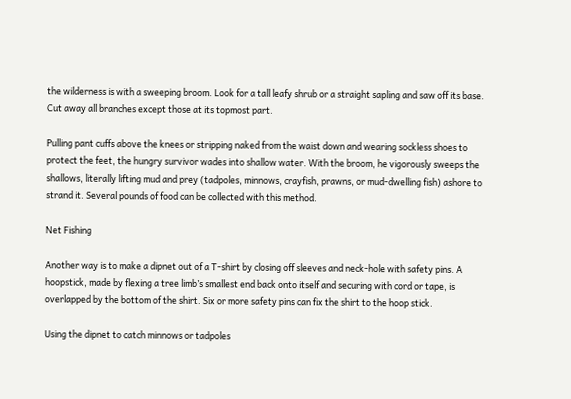the wilderness is with a sweeping broom. Look for a tall leafy shrub or a straight sapling and saw off its base. Cut away all branches except those at its topmost part.

Pulling pant cuffs above the knees or stripping naked from the waist down and wearing sockless shoes to protect the feet, the hungry survivor wades into shallow water. With the broom, he vigorously sweeps the shallows, literally lifting mud and prey (tadpoles, minnows, crayfish, prawns, or mud-dwelling fish) ashore to strand it. Several pounds of food can be collected with this method.

Net Fishing

Another way is to make a dipnet out of a T-shirt by closing off sleeves and neck-hole with safety pins. A hoopstick, made by flexing a tree limb’s smallest end back onto itself and securing with cord or tape, is overlapped by the bottom of the shirt. Six or more safety pins can fix the shirt to the hoop stick.

Using the dipnet to catch minnows or tadpoles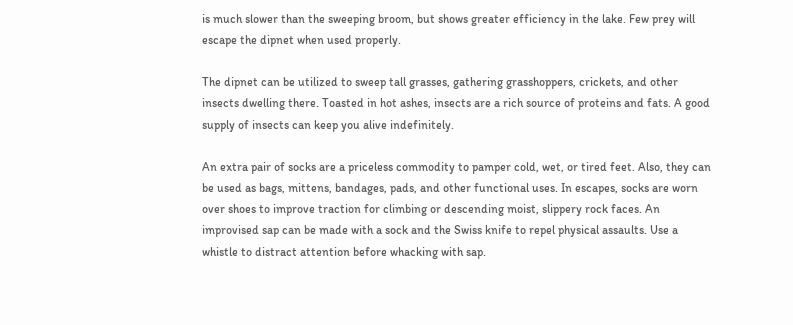is much slower than the sweeping broom, but shows greater efficiency in the lake. Few prey will escape the dipnet when used properly.

The dipnet can be utilized to sweep tall grasses, gathering grasshoppers, crickets, and other insects dwelling there. Toasted in hot ashes, insects are a rich source of proteins and fats. A good supply of insects can keep you alive indefinitely.

An extra pair of socks are a priceless commodity to pamper cold, wet, or tired feet. Also, they can be used as bags, mittens, bandages, pads, and other functional uses. In escapes, socks are worn over shoes to improve traction for climbing or descending moist, slippery rock faces. An improvised sap can be made with a sock and the Swiss knife to repel physical assaults. Use a whistle to distract attention before whacking with sap.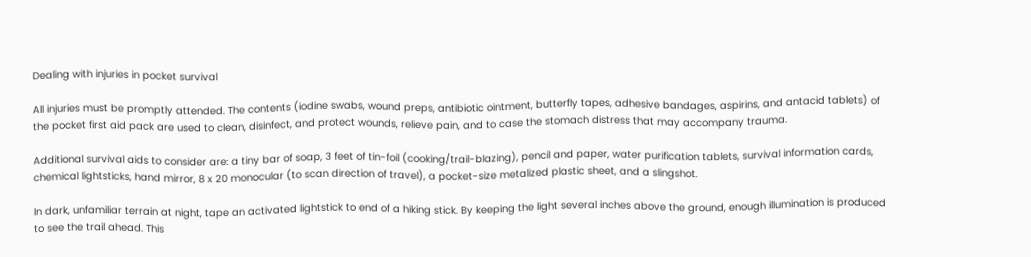Dealing with injuries in pocket survival

All injuries must be promptly attended. The contents (iodine swabs, wound preps, antibiotic ointment, butterfly tapes, adhesive bandages, aspirins, and antacid tablets) of the pocket first aid pack are used to clean, disinfect, and protect wounds, relieve pain, and to case the stomach distress that may accompany trauma.

Additional survival aids to consider are: a tiny bar of soap, 3 feet of tin-foil (cooking/trail-blazing), pencil and paper, water purification tablets, survival information cards, chemical lightsticks, hand mirror, 8 x 20 monocular (to scan direction of travel), a pocket-size metalized plastic sheet, and a slingshot.

In dark, unfamiliar terrain at night, tape an activated lightstick to end of a hiking stick. By keeping the light several inches above the ground, enough illumination is produced to see the trail ahead. This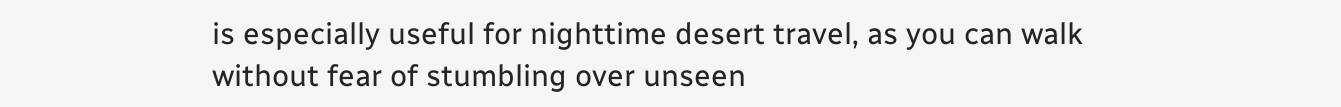is especially useful for nighttime desert travel, as you can walk without fear of stumbling over unseen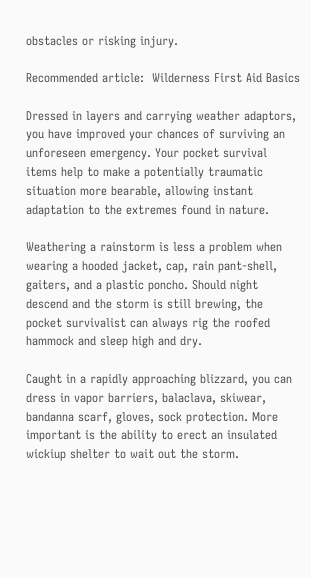obstacles or risking injury.

Recommended article:  Wilderness First Aid Basics

Dressed in layers and carrying weather adaptors, you have improved your chances of surviving an unforeseen emergency. Your pocket survival items help to make a potentially traumatic situation more bearable, allowing instant adaptation to the extremes found in nature.

Weathering a rainstorm is less a problem when wearing a hooded jacket, cap, rain pant-shell, gaiters, and a plastic poncho. Should night descend and the storm is still brewing, the pocket survivalist can always rig the roofed hammock and sleep high and dry.

Caught in a rapidly approaching blizzard, you can dress in vapor barriers, balaclava, skiwear, bandanna scarf, gloves, sock protection. More important is the ability to erect an insulated wickiup shelter to wait out the storm.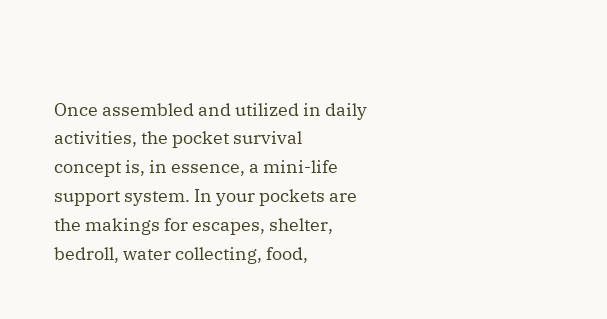Once assembled and utilized in daily activities, the pocket survival concept is, in essence, a mini-life support system. In your pockets are the makings for escapes, shelter, bedroll, water collecting, food,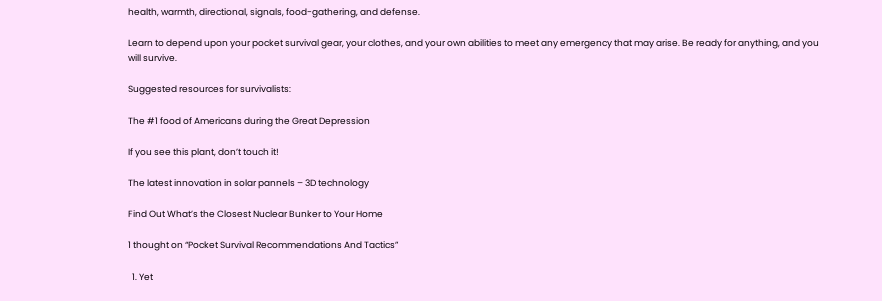health, warmth, directional, signals, food-gathering, and defense.

Learn to depend upon your pocket survival gear, your clothes, and your own abilities to meet any emergency that may arise. Be ready for anything, and you will survive.

Suggested resources for survivalists:

The #1 food of Americans during the Great Depression

If you see this plant, don’t touch it!

The latest innovation in solar pannels – 3D technology

Find Out What’s the Closest Nuclear Bunker to Your Home

1 thought on “Pocket Survival Recommendations And Tactics”

  1. Yet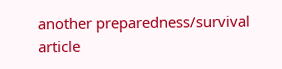another preparedness/survival article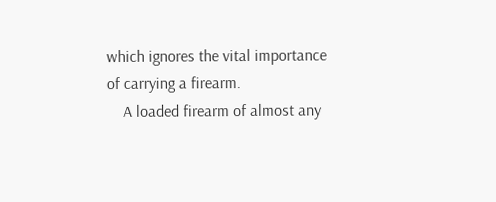which ignores the vital importance of carrying a firearm.
    A loaded firearm of almost any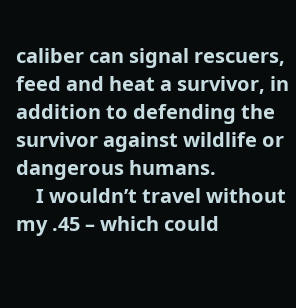caliber can signal rescuers, feed and heat a survivor, in addition to defending the survivor against wildlife or dangerous humans.
    I wouldn’t travel without my .45 – which could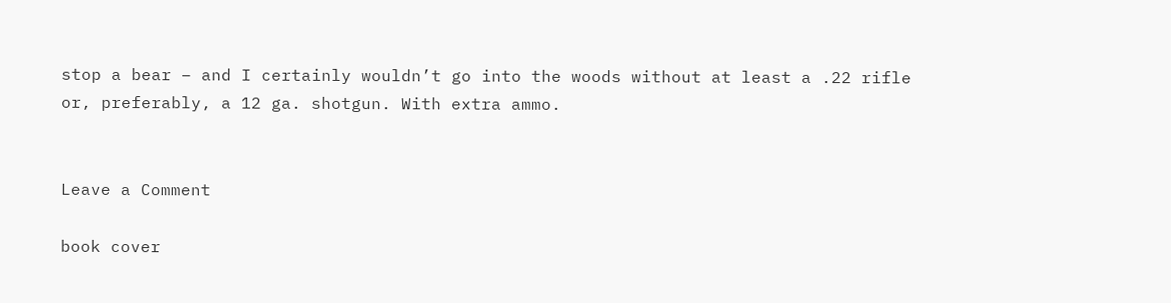stop a bear – and I certainly wouldn’t go into the woods without at least a .22 rifle or, preferably, a 12 ga. shotgun. With extra ammo.


Leave a Comment

book cover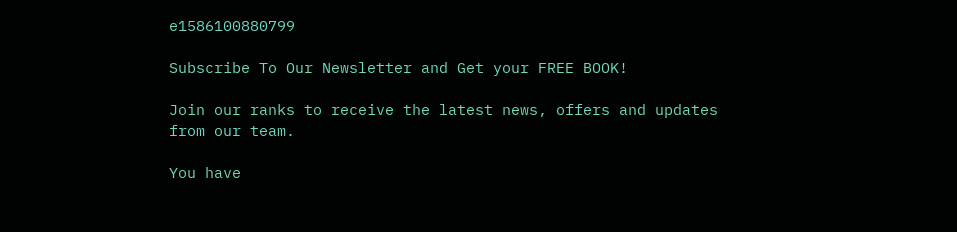e1586100880799

Subscribe To Our Newsletter and Get your FREE BOOK!

Join our ranks to receive the latest news, offers and updates from our team.

You have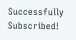Successfully Subscribed!